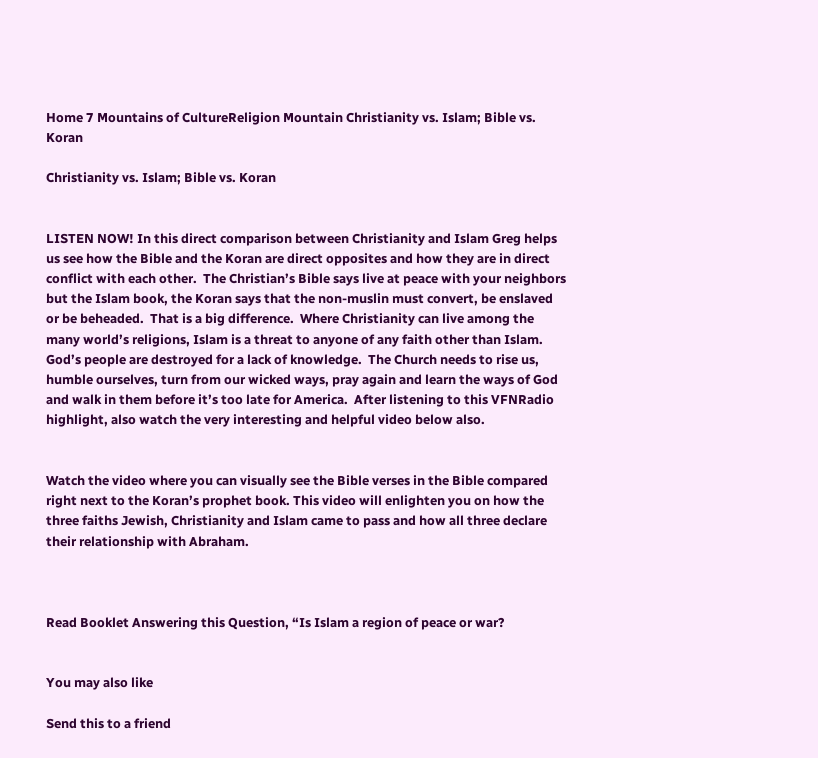Home 7 Mountains of CultureReligion Mountain Christianity vs. Islam; Bible vs. Koran

Christianity vs. Islam; Bible vs. Koran


LISTEN NOW! In this direct comparison between Christianity and Islam Greg helps us see how the Bible and the Koran are direct opposites and how they are in direct conflict with each other.  The Christian’s Bible says live at peace with your neighbors but the Islam book, the Koran says that the non-muslin must convert, be enslaved or be beheaded.  That is a big difference.  Where Christianity can live among the many world’s religions, Islam is a threat to anyone of any faith other than Islam.  God’s people are destroyed for a lack of knowledge.  The Church needs to rise us, humble ourselves, turn from our wicked ways, pray again and learn the ways of God and walk in them before it’s too late for America.  After listening to this VFNRadio highlight, also watch the very interesting and helpful video below also.


Watch the video where you can visually see the Bible verses in the Bible compared right next to the Koran’s prophet book. This video will enlighten you on how the three faiths Jewish, Christianity and Islam came to pass and how all three declare their relationship with Abraham.



Read Booklet Answering this Question, “Is Islam a region of peace or war?


You may also like

Send this to a friend